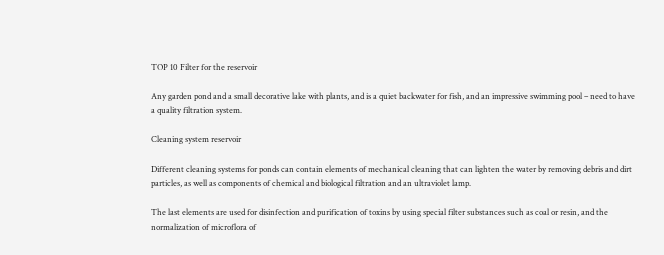TOP 10 Filter for the reservoir

Any garden pond and a small decorative lake with plants, and is a quiet backwater for fish, and an impressive swimming pool – need to have a quality filtration system.

Cleaning system reservoir

Different cleaning systems for ponds can contain elements of mechanical cleaning that can lighten the water by removing debris and dirt particles, as well as components of chemical and biological filtration and an ultraviolet lamp.

The last elements are used for disinfection and purification of toxins by using special filter substances such as coal or resin, and the normalization of microflora of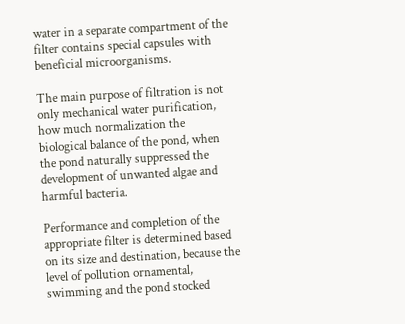water in a separate compartment of the filter contains special capsules with beneficial microorganisms.

The main purpose of filtration is not only mechanical water purification, how much normalization the biological balance of the pond, when the pond naturally suppressed the development of unwanted algae and harmful bacteria.

Performance and completion of the appropriate filter is determined based on its size and destination, because the level of pollution ornamental, swimming and the pond stocked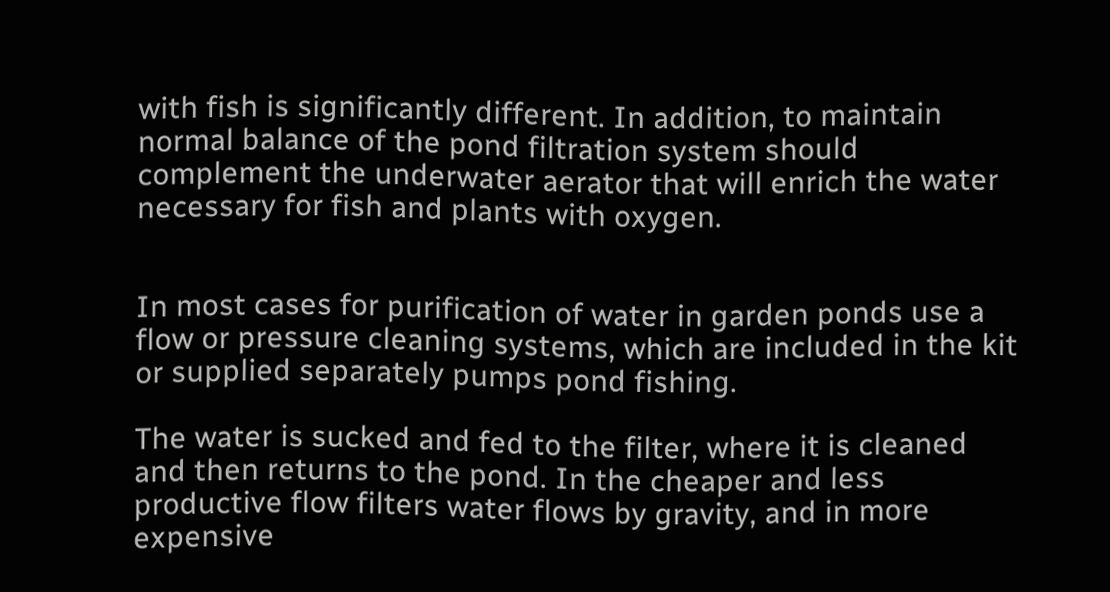with fish is significantly different. In addition, to maintain normal balance of the pond filtration system should complement the underwater aerator that will enrich the water necessary for fish and plants with oxygen.


In most cases for purification of water in garden ponds use a flow or pressure cleaning systems, which are included in the kit or supplied separately pumps pond fishing.

The water is sucked and fed to the filter, where it is cleaned and then returns to the pond. In the cheaper and less productive flow filters water flows by gravity, and in more expensive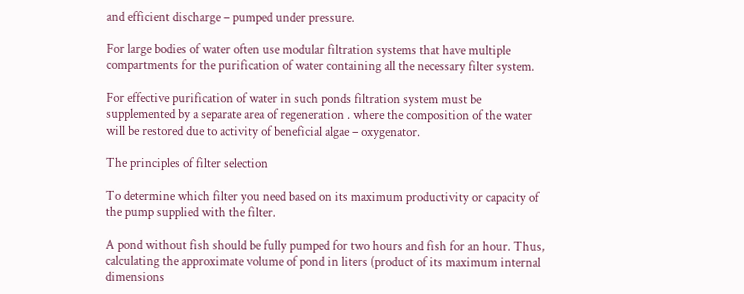and efficient discharge – pumped under pressure.

For large bodies of water often use modular filtration systems that have multiple compartments for the purification of water containing all the necessary filter system.

For effective purification of water in such ponds filtration system must be supplemented by a separate area of regeneration . where the composition of the water will be restored due to activity of beneficial algae – oxygenator.

The principles of filter selection

To determine which filter you need based on its maximum productivity or capacity of the pump supplied with the filter.

A pond without fish should be fully pumped for two hours and fish for an hour. Thus, calculating the approximate volume of pond in liters (product of its maximum internal dimensions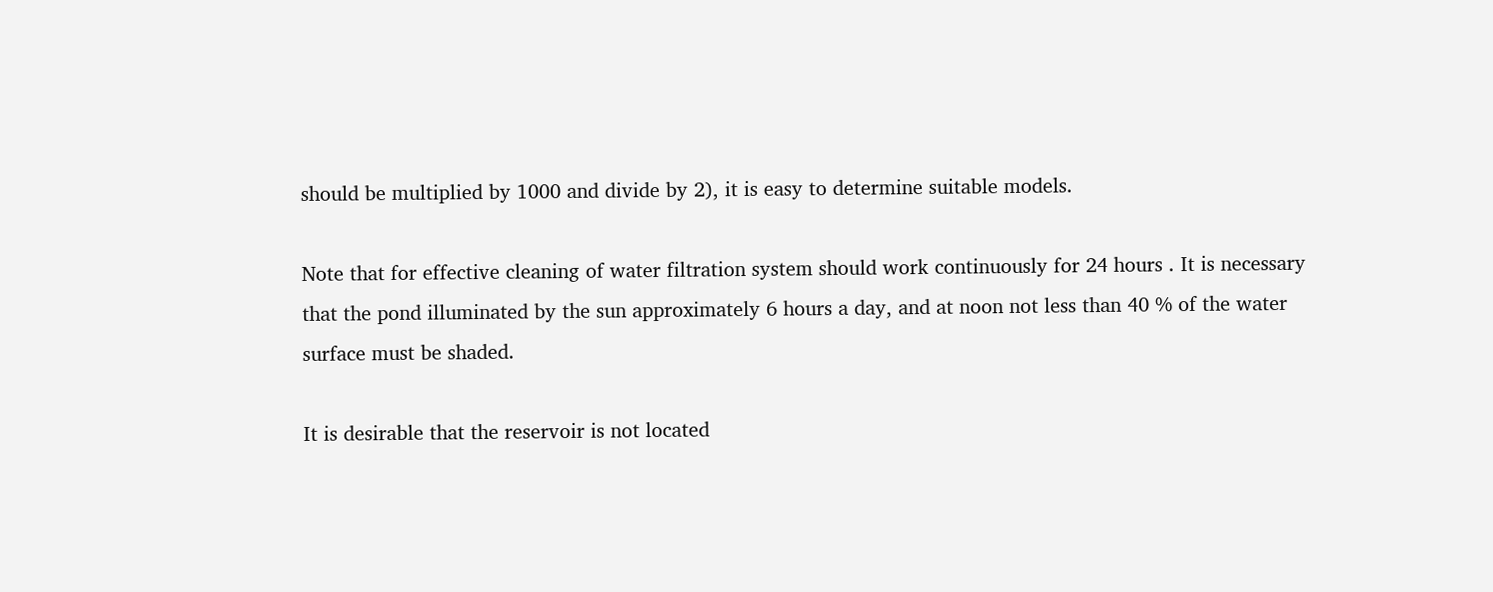should be multiplied by 1000 and divide by 2), it is easy to determine suitable models.

Note that for effective cleaning of water filtration system should work continuously for 24 hours . It is necessary that the pond illuminated by the sun approximately 6 hours a day, and at noon not less than 40 % of the water surface must be shaded.

It is desirable that the reservoir is not located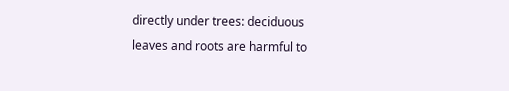directly under trees: deciduous leaves and roots are harmful to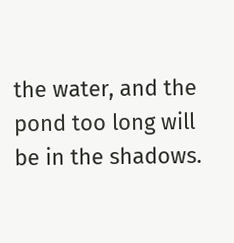the water, and the pond too long will be in the shadows.